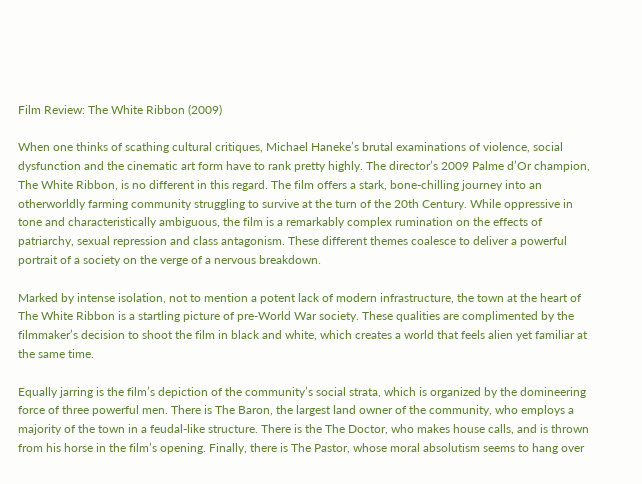Film Review: The White Ribbon (2009)

When one thinks of scathing cultural critiques, Michael Haneke’s brutal examinations of violence, social dysfunction and the cinematic art form have to rank pretty highly. The director’s 2009 Palme d’Or champion, The White Ribbon, is no different in this regard. The film offers a stark, bone-chilling journey into an otherworldly farming community struggling to survive at the turn of the 20th Century. While oppressive in tone and characteristically ambiguous, the film is a remarkably complex rumination on the effects of patriarchy, sexual repression and class antagonism. These different themes coalesce to deliver a powerful portrait of a society on the verge of a nervous breakdown.

Marked by intense isolation, not to mention a potent lack of modern infrastructure, the town at the heart of The White Ribbon is a startling picture of pre-World War society. These qualities are complimented by the filmmaker’s decision to shoot the film in black and white, which creates a world that feels alien yet familiar at the same time.

Equally jarring is the film’s depiction of the community’s social strata, which is organized by the domineering force of three powerful men. There is The Baron, the largest land owner of the community, who employs a majority of the town in a feudal-like structure. There is the The Doctor, who makes house calls, and is thrown from his horse in the film’s opening. Finally, there is The Pastor, whose moral absolutism seems to hang over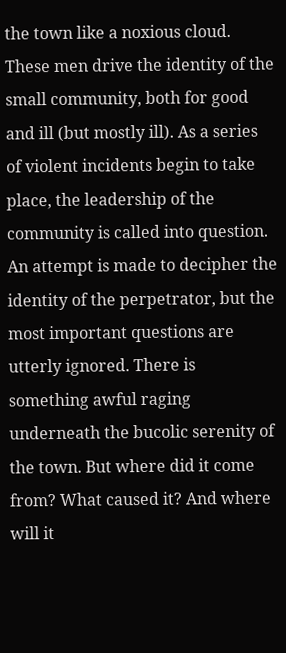the town like a noxious cloud. These men drive the identity of the small community, both for good and ill (but mostly ill). As a series of violent incidents begin to take place, the leadership of the community is called into question. An attempt is made to decipher the identity of the perpetrator, but the most important questions are utterly ignored. There is something awful raging underneath the bucolic serenity of the town. But where did it come from? What caused it? And where will it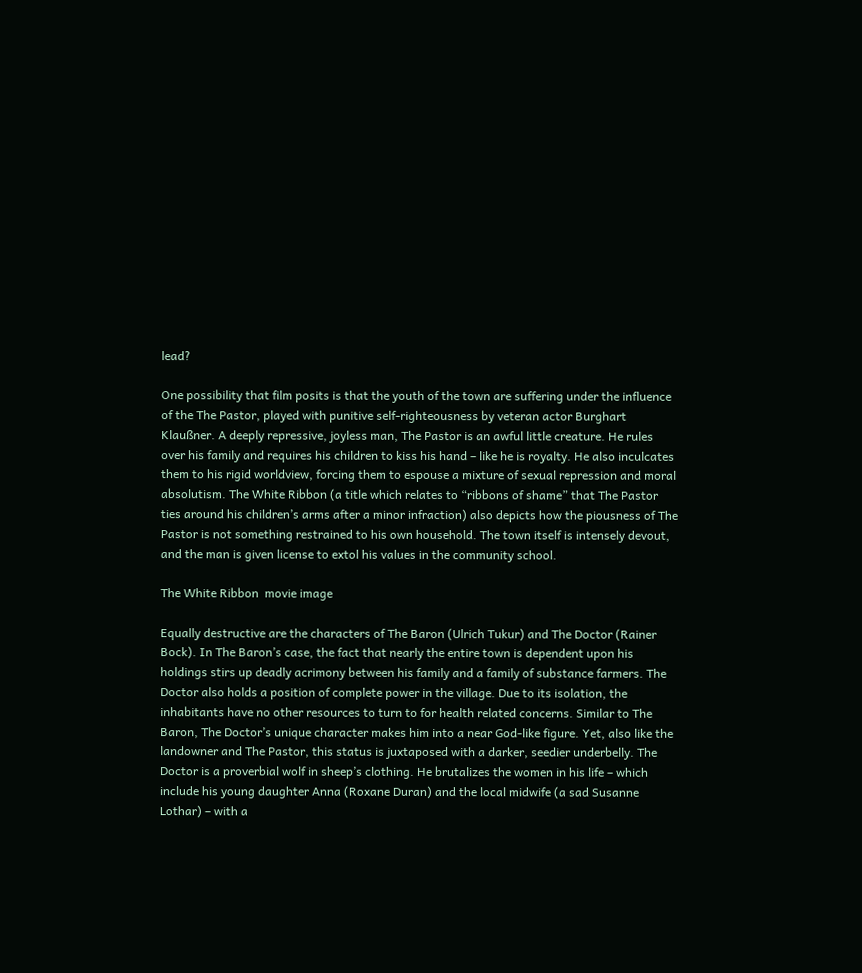lead?

One possibility that film posits is that the youth of the town are suffering under the influence of the The Pastor, played with punitive self-righteousness by veteran actor Burghart Klaußner. A deeply repressive, joyless man, The Pastor is an awful little creature. He rules over his family and requires his children to kiss his hand – like he is royalty. He also inculcates them to his rigid worldview, forcing them to espouse a mixture of sexual repression and moral absolutism. The White Ribbon (a title which relates to “ribbons of shame” that The Pastor ties around his children’s arms after a minor infraction) also depicts how the piousness of The Pastor is not something restrained to his own household. The town itself is intensely devout, and the man is given license to extol his values in the community school.

The White Ribbon  movie image

Equally destructive are the characters of The Baron (Ulrich Tukur) and The Doctor (Rainer Bock). In The Baron’s case, the fact that nearly the entire town is dependent upon his holdings stirs up deadly acrimony between his family and a family of substance farmers. The Doctor also holds a position of complete power in the village. Due to its isolation, the inhabitants have no other resources to turn to for health related concerns. Similar to The Baron, The Doctor’s unique character makes him into a near God-like figure. Yet, also like the landowner and The Pastor, this status is juxtaposed with a darker, seedier underbelly. The Doctor is a proverbial wolf in sheep’s clothing. He brutalizes the women in his life – which include his young daughter Anna (Roxane Duran) and the local midwife (a sad Susanne Lothar) – with a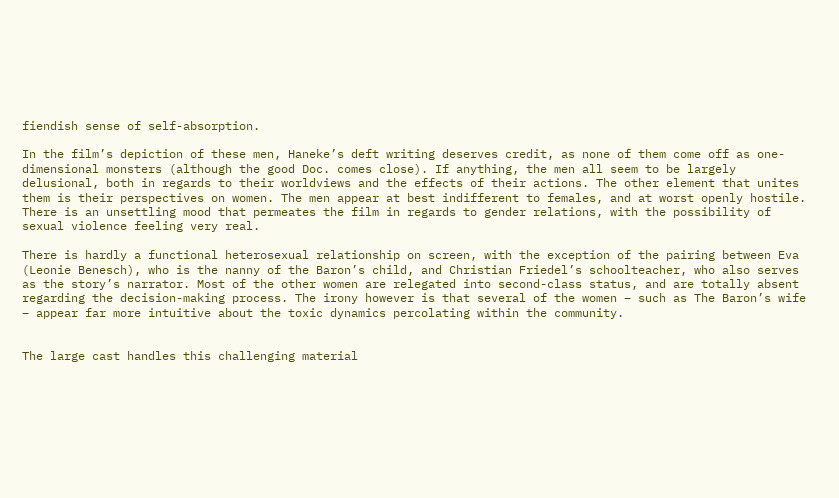fiendish sense of self-absorption.

In the film’s depiction of these men, Haneke’s deft writing deserves credit, as none of them come off as one-dimensional monsters (although the good Doc. comes close). If anything, the men all seem to be largely delusional, both in regards to their worldviews and the effects of their actions. The other element that unites them is their perspectives on women. The men appear at best indifferent to females, and at worst openly hostile. There is an unsettling mood that permeates the film in regards to gender relations, with the possibility of sexual violence feeling very real.

There is hardly a functional heterosexual relationship on screen, with the exception of the pairing between Eva (Leonie Benesch), who is the nanny of the Baron’s child, and Christian Friedel’s schoolteacher, who also serves as the story’s narrator. Most of the other women are relegated into second-class status, and are totally absent regarding the decision-making process. The irony however is that several of the women – such as The Baron’s wife – appear far more intuitive about the toxic dynamics percolating within the community.


The large cast handles this challenging material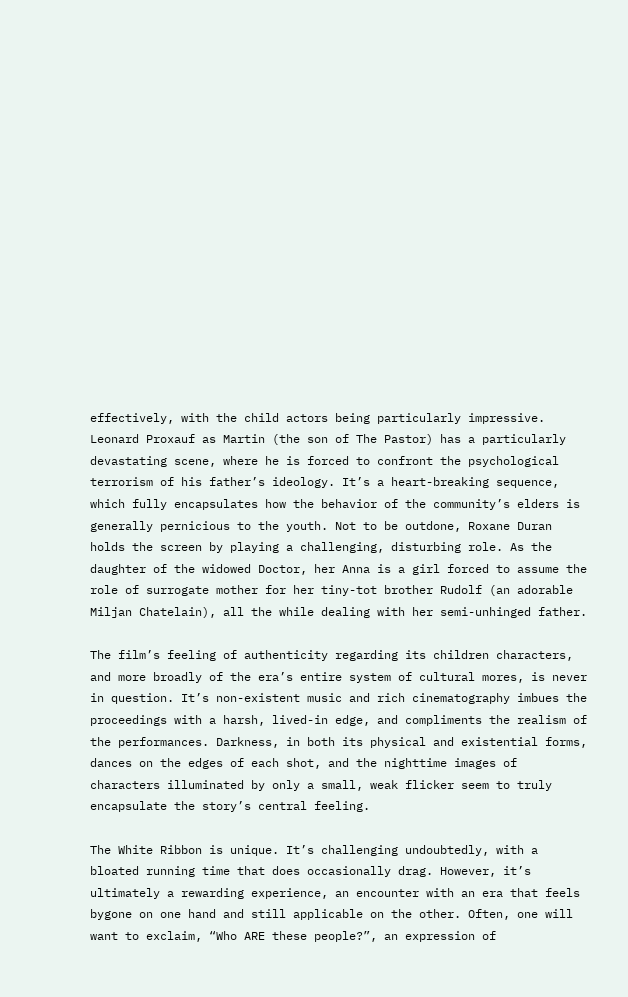effectively, with the child actors being particularly impressive. Leonard Proxauf as Martin (the son of The Pastor) has a particularly devastating scene, where he is forced to confront the psychological terrorism of his father’s ideology. It’s a heart-breaking sequence, which fully encapsulates how the behavior of the community’s elders is generally pernicious to the youth. Not to be outdone, Roxane Duran holds the screen by playing a challenging, disturbing role. As the daughter of the widowed Doctor, her Anna is a girl forced to assume the role of surrogate mother for her tiny-tot brother Rudolf (an adorable Miljan Chatelain), all the while dealing with her semi-unhinged father.

The film’s feeling of authenticity regarding its children characters, and more broadly of the era’s entire system of cultural mores, is never in question. It’s non-existent music and rich cinematography imbues the proceedings with a harsh, lived-in edge, and compliments the realism of the performances. Darkness, in both its physical and existential forms, dances on the edges of each shot, and the nighttime images of characters illuminated by only a small, weak flicker seem to truly encapsulate the story’s central feeling.

The White Ribbon is unique. It’s challenging undoubtedly, with a bloated running time that does occasionally drag. However, it’s ultimately a rewarding experience, an encounter with an era that feels bygone on one hand and still applicable on the other. Often, one will want to exclaim, “Who ARE these people?”, an expression of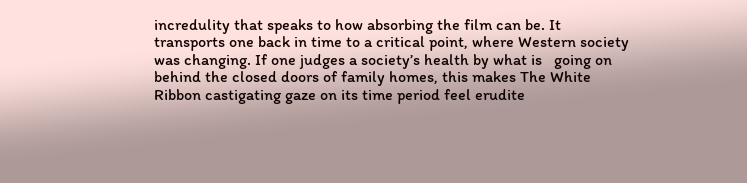incredulity that speaks to how absorbing the film can be. It transports one back in time to a critical point, where Western society was changing. If one judges a society’s health by what is   going on behind the closed doors of family homes, this makes The White Ribbon castigating gaze on its time period feel erudite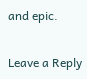and epic.

Leave a Reply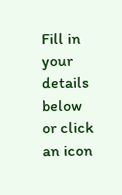Fill in your details below or click an icon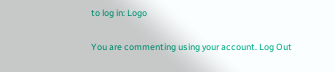to log in: Logo

You are commenting using your account. Log Out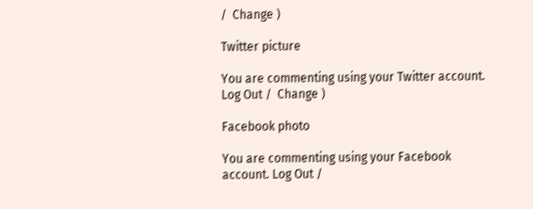/  Change )

Twitter picture

You are commenting using your Twitter account. Log Out /  Change )

Facebook photo

You are commenting using your Facebook account. Log Out /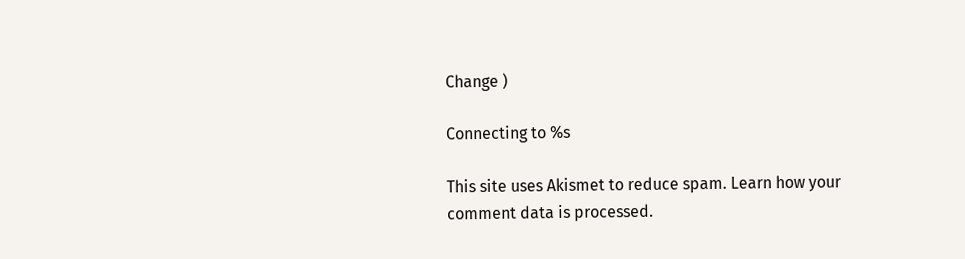Change )

Connecting to %s

This site uses Akismet to reduce spam. Learn how your comment data is processed.